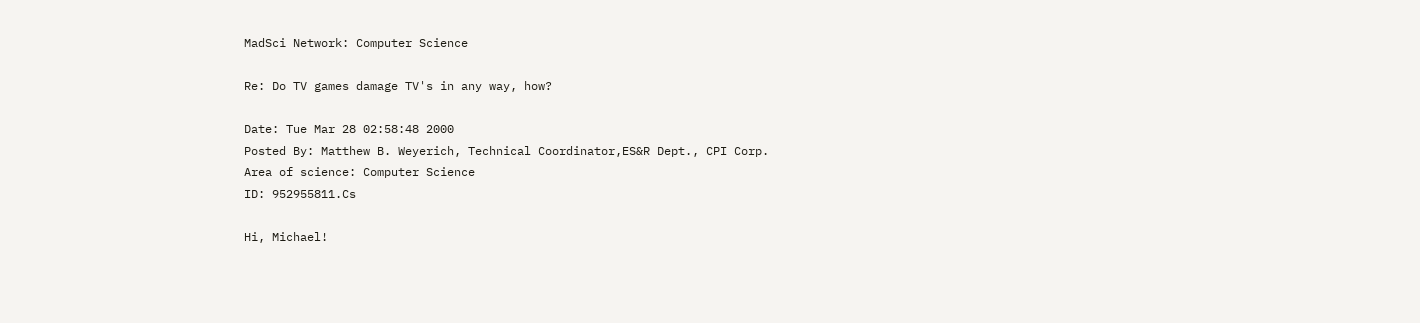MadSci Network: Computer Science

Re: Do TV games damage TV's in any way, how?

Date: Tue Mar 28 02:58:48 2000
Posted By: Matthew B. Weyerich, Technical Coordinator,ES&R Dept., CPI Corp.
Area of science: Computer Science
ID: 952955811.Cs

Hi, Michael!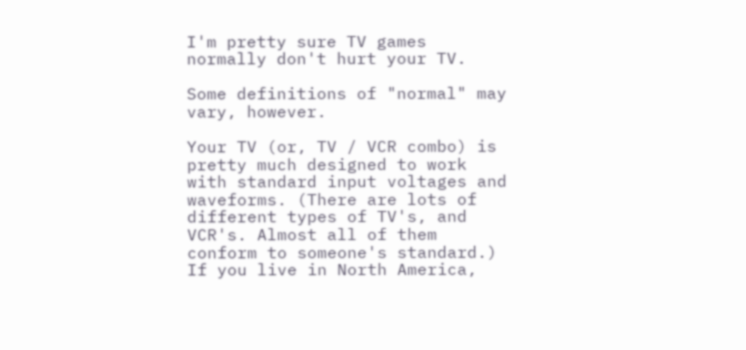I'm pretty sure TV games normally don't hurt your TV.

Some definitions of "normal" may vary, however.

Your TV (or, TV / VCR combo) is pretty much designed to work with standard input voltages and waveforms. (There are lots of different types of TV's, and VCR's. Almost all of them conform to someone's standard.) If you live in North America,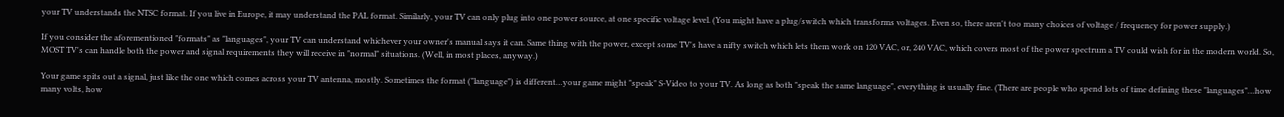your TV understands the NTSC format. If you live in Europe, it may understand the PAL format. Similarly, your TV can only plug into one power source, at one specific voltage level. (You might have a plug/switch which transforms voltages. Even so, there aren't too many choices of voltage / frequency for power supply.)

If you consider the aforementioned "formats" as "languages", your TV can understand whichever your owner's manual says it can. Same thing with the power, except some TV's have a nifty switch which lets them work on 120 VAC, or, 240 VAC, which covers most of the power spectrum a TV could wish for in the modern world. So, MOST TV's can handle both the power and signal requirements they will receive in "normal" situations. (Well, in most places, anyway.)

Your game spits out a signal, just like the one which comes across your TV antenna, mostly. Sometimes the format ("language") is different…your game might "speak" S-Video to your TV. As long as both "speak the same language", everything is usually fine. (There are people who spend lots of time defining these "languages"…how many volts, how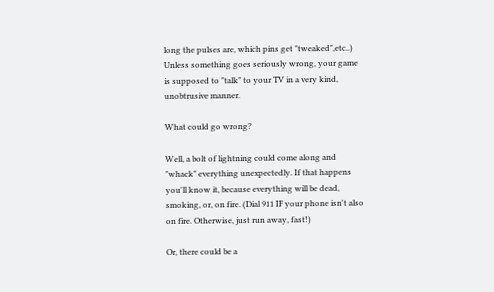long the pulses are, which pins get "tweaked",etc..) Unless something goes seriously wrong, your game is supposed to "talk" to your TV in a very kind, unobtrusive manner.

What could go wrong?

Well, a bolt of lightning could come along and "whack" everything unexpectedly. If that happens you'll know it, because everything will be dead, smoking, or, on fire. (Dial 911 IF your phone isn't also on fire. Otherwise, just run away, fast!)

Or, there could be a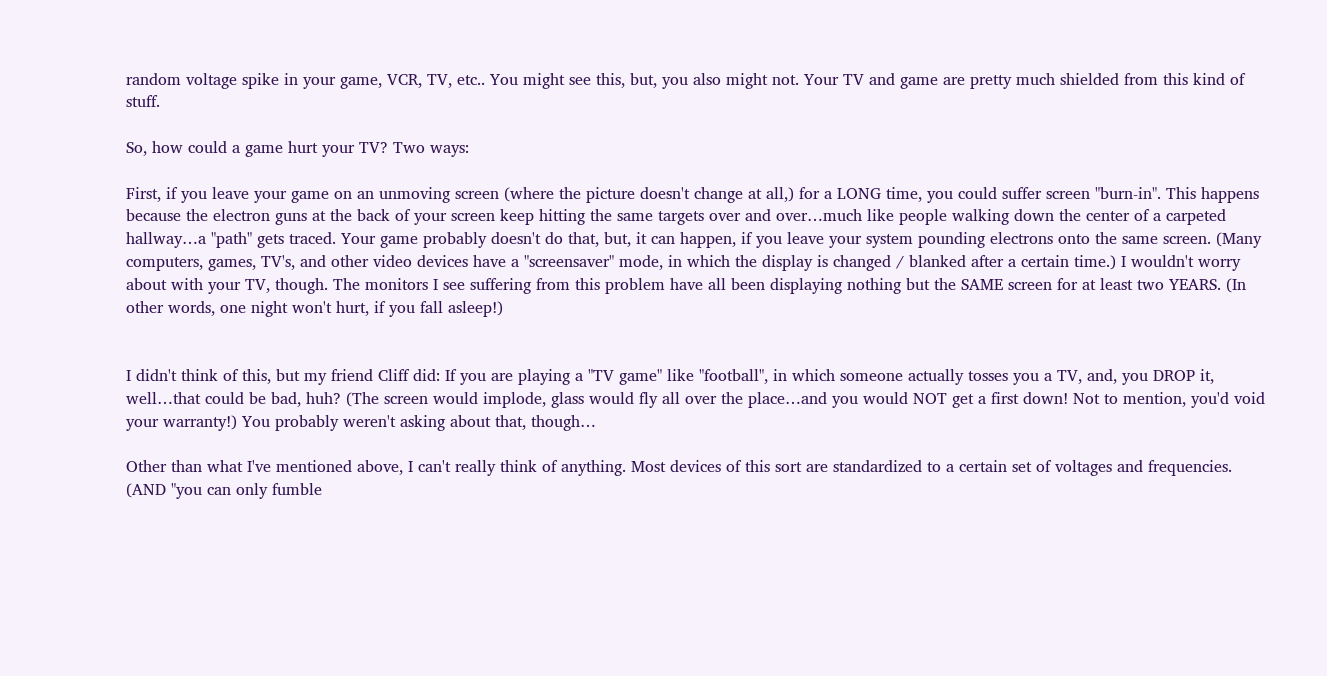random voltage spike in your game, VCR, TV, etc.. You might see this, but, you also might not. Your TV and game are pretty much shielded from this kind of stuff.

So, how could a game hurt your TV? Two ways:

First, if you leave your game on an unmoving screen (where the picture doesn't change at all,) for a LONG time, you could suffer screen "burn-in". This happens because the electron guns at the back of your screen keep hitting the same targets over and over…much like people walking down the center of a carpeted hallway…a "path" gets traced. Your game probably doesn't do that, but, it can happen, if you leave your system pounding electrons onto the same screen. (Many computers, games, TV's, and other video devices have a "screensaver" mode, in which the display is changed / blanked after a certain time.) I wouldn't worry about with your TV, though. The monitors I see suffering from this problem have all been displaying nothing but the SAME screen for at least two YEARS. (In other words, one night won't hurt, if you fall asleep!)


I didn't think of this, but my friend Cliff did: If you are playing a "TV game" like "football", in which someone actually tosses you a TV, and, you DROP it, well…that could be bad, huh? (The screen would implode, glass would fly all over the place…and you would NOT get a first down! Not to mention, you'd void your warranty!) You probably weren't asking about that, though…

Other than what I've mentioned above, I can't really think of anything. Most devices of this sort are standardized to a certain set of voltages and frequencies. (AND "you can only fumble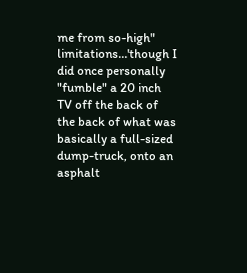me from so-high" limitations…'though I did once personally "fumble" a 20 inch TV off the back of the back of what was basically a full-sized dump-truck, onto an asphalt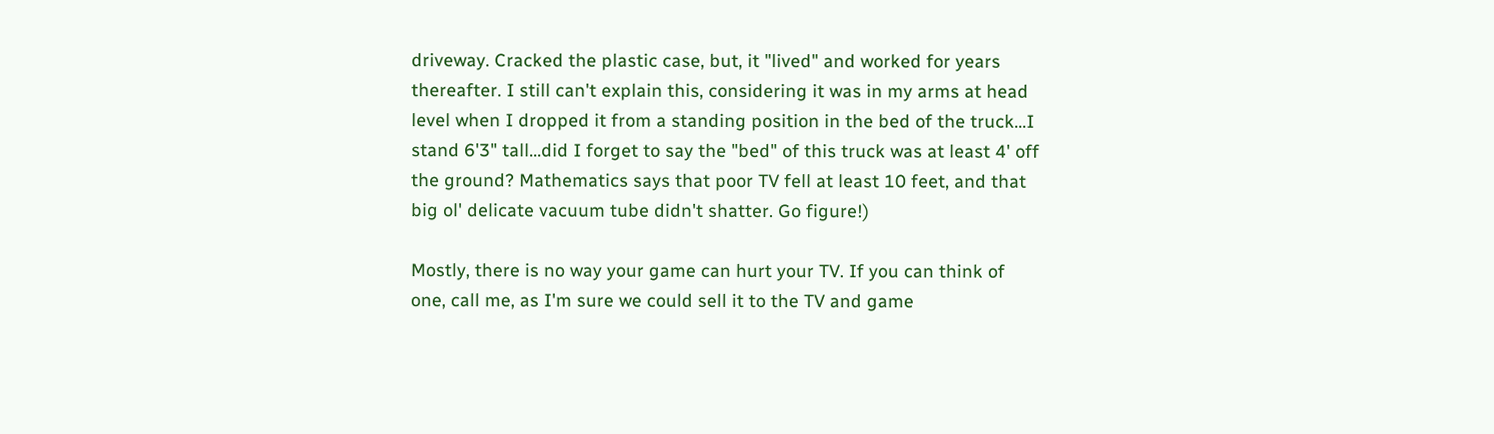driveway. Cracked the plastic case, but, it "lived" and worked for years thereafter. I still can't explain this, considering it was in my arms at head level when I dropped it from a standing position in the bed of the truck…I stand 6'3" tall…did I forget to say the "bed" of this truck was at least 4' off the ground? Mathematics says that poor TV fell at least 10 feet, and that big ol' delicate vacuum tube didn't shatter. Go figure!)

Mostly, there is no way your game can hurt your TV. If you can think of one, call me, as I'm sure we could sell it to the TV and game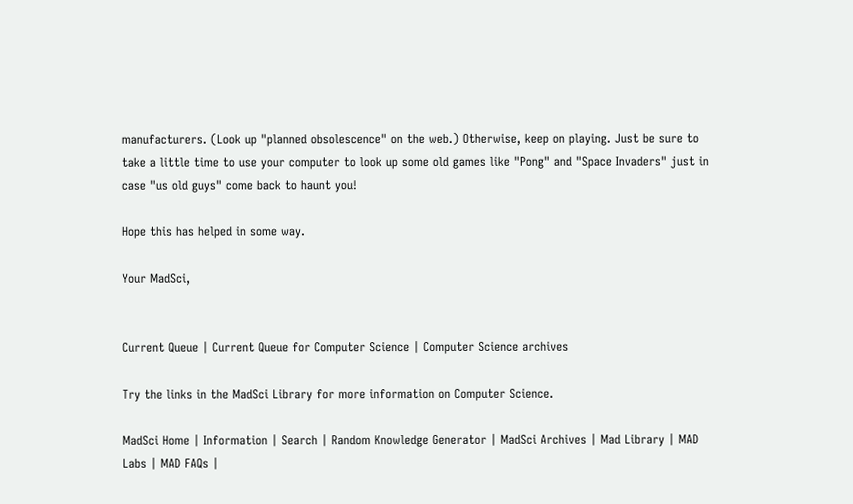manufacturers. (Look up "planned obsolescence" on the web.) Otherwise, keep on playing. Just be sure to take a little time to use your computer to look up some old games like "Pong" and "Space Invaders" just in case "us old guys" come back to haunt you!

Hope this has helped in some way.

Your MadSci,


Current Queue | Current Queue for Computer Science | Computer Science archives

Try the links in the MadSci Library for more information on Computer Science.

MadSci Home | Information | Search | Random Knowledge Generator | MadSci Archives | Mad Library | MAD Labs | MAD FAQs |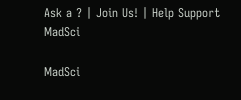Ask a ? | Join Us! | Help Support MadSci

MadSci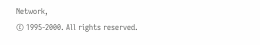Network,
© 1995-2000. All rights reserved.